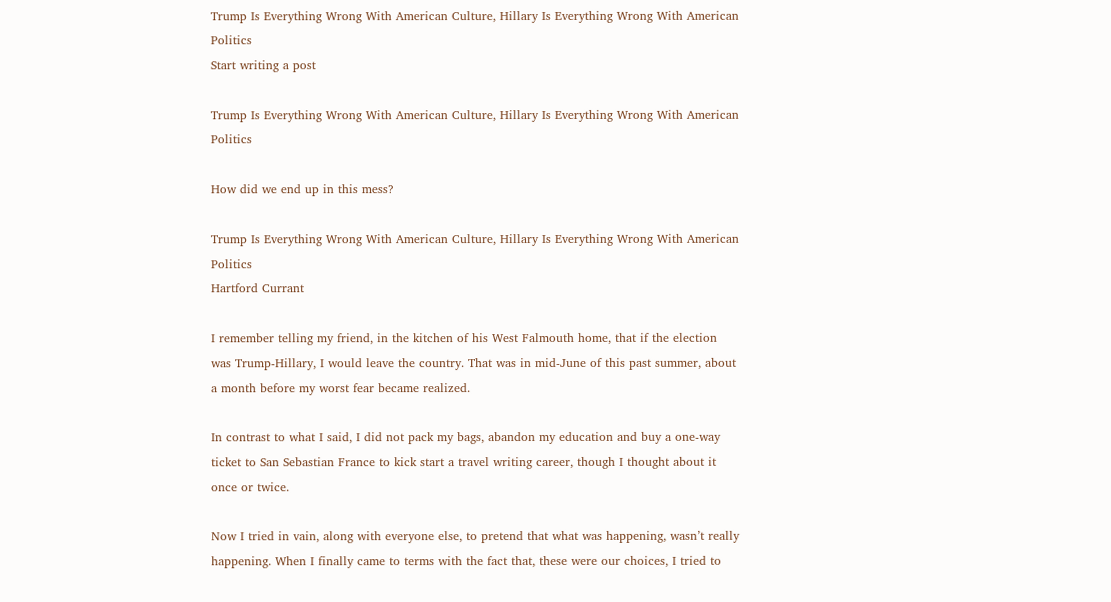Trump Is Everything Wrong With American Culture, Hillary Is Everything Wrong With American Politics
Start writing a post

Trump Is Everything Wrong With American Culture, Hillary Is Everything Wrong With American Politics

How did we end up in this mess?

Trump Is Everything Wrong With American Culture, Hillary Is Everything Wrong With American Politics
Hartford Currant

I remember telling my friend, in the kitchen of his West Falmouth home, that if the election was Trump-Hillary, I would leave the country. That was in mid-June of this past summer, about a month before my worst fear became realized.

In contrast to what I said, I did not pack my bags, abandon my education and buy a one-way ticket to San Sebastian France to kick start a travel writing career, though I thought about it once or twice.

Now I tried in vain, along with everyone else, to pretend that what was happening, wasn’t really happening. When I finally came to terms with the fact that, these were our choices, I tried to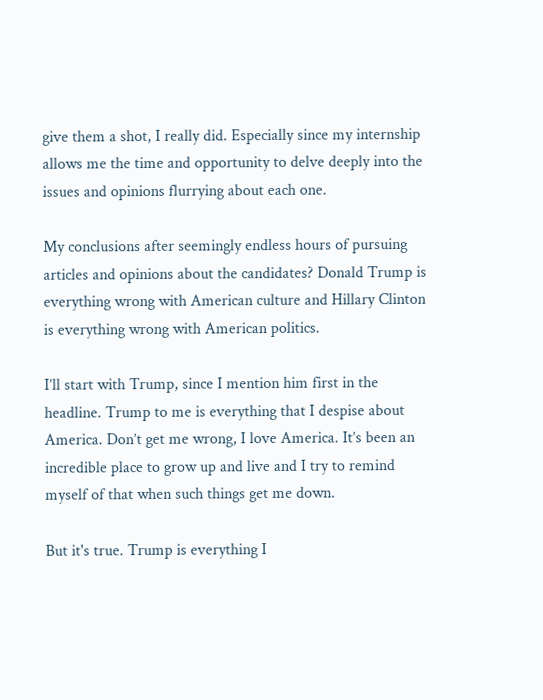give them a shot, I really did. Especially since my internship allows me the time and opportunity to delve deeply into the issues and opinions flurrying about each one.

My conclusions after seemingly endless hours of pursuing articles and opinions about the candidates? Donald Trump is everything wrong with American culture and Hillary Clinton is everything wrong with American politics.

I’ll start with Trump, since I mention him first in the headline. Trump to me is everything that I despise about America. Don’t get me wrong, I love America. It’s been an incredible place to grow up and live and I try to remind myself of that when such things get me down.

But it's true. Trump is everything I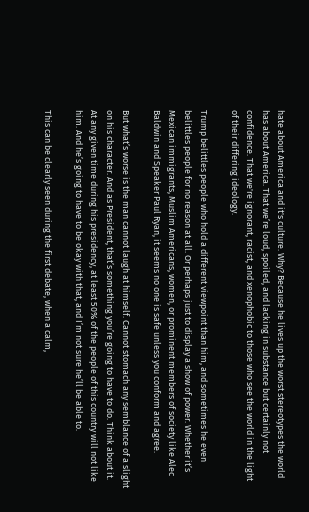hate about America and it's culture. Why? Because he lives up the worst stereotypes the world has about America. That we’re loud, spoiled, and lacking in substance but certainly not confidence. That we're ignorant, racist, and xenophobic to those who see the world in the light of their differing ideology.

Trump belittles people who hold a different viewpoint than him, and sometimes he even belittles people for no reason at all. Or perhaps just to display a show of power. Whether it’s Mexican immigrants, Muslim Americans, women, or prominent members of society like Alec Baldwin and Speaker Paul Ryan, it seems no one is safe unless you conform and agree.

But what’s worse is the man cannot laugh at himself. Cannot stomach any semblance of a slight on his character. And as President, that’s something you’re going to have to do. Think about it. At any given time during his presidency, at least 50% of the people of this country will not like him. And he’s going to have to be okay with that, and I’m not sure he’ll be able to.

This can be clearly seen during the first debate, when a calm,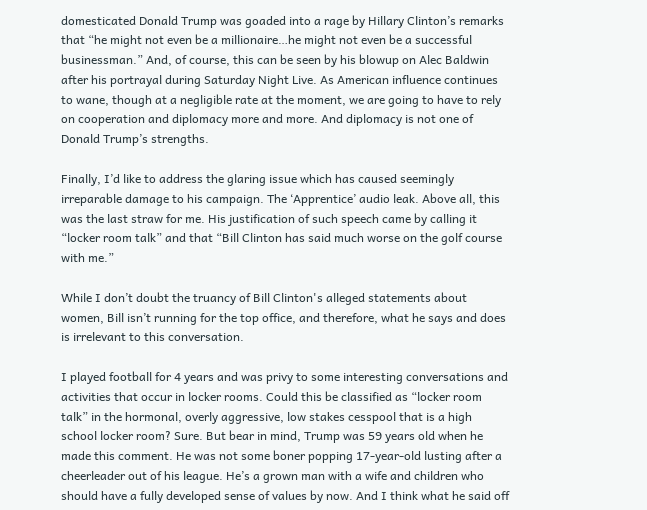domesticated Donald Trump was goaded into a rage by Hillary Clinton’s remarks that “he might not even be a millionaire…he might not even be a successful businessman.” And, of course, this can be seen by his blowup on Alec Baldwin after his portrayal during Saturday Night Live. As American influence continues to wane, though at a negligible rate at the moment, we are going to have to rely on cooperation and diplomacy more and more. And diplomacy is not one of Donald Trump’s strengths.

Finally, I’d like to address the glaring issue which has caused seemingly irreparable damage to his campaign. The ‘Apprentice’ audio leak. Above all, this was the last straw for me. His justification of such speech came by calling it “locker room talk” and that “Bill Clinton has said much worse on the golf course with me.”

While I don’t doubt the truancy of Bill Clinton's alleged statements about women, Bill isn’t running for the top office, and therefore, what he says and does is irrelevant to this conversation.

I played football for 4 years and was privy to some interesting conversations and activities that occur in locker rooms. Could this be classified as “locker room talk” in the hormonal, overly aggressive, low stakes cesspool that is a high school locker room? Sure. But bear in mind, Trump was 59 years old when he made this comment. He was not some boner popping 17-year-old lusting after a cheerleader out of his league. He’s a grown man with a wife and children who should have a fully developed sense of values by now. And I think what he said off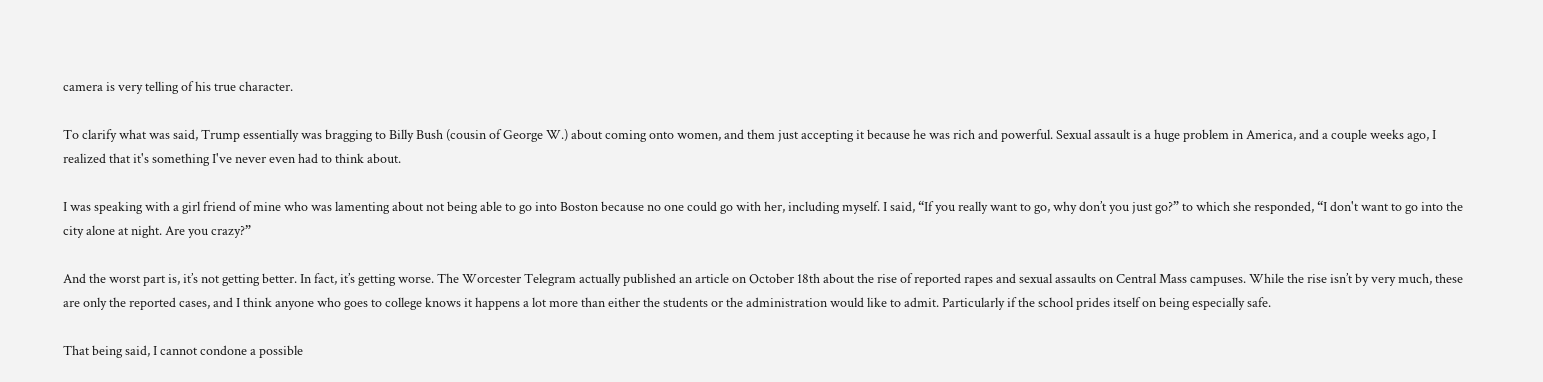camera is very telling of his true character.

To clarify what was said, Trump essentially was bragging to Billy Bush (cousin of George W.) about coming onto women, and them just accepting it because he was rich and powerful. Sexual assault is a huge problem in America, and a couple weeks ago, I realized that it's something I've never even had to think about.

I was speaking with a girl friend of mine who was lamenting about not being able to go into Boston because no one could go with her, including myself. I said, “If you really want to go, why don’t you just go?” to which she responded, “I don't want to go into the city alone at night. Are you crazy?”

And the worst part is, it’s not getting better. In fact, it’s getting worse. The Worcester Telegram actually published an article on October 18th about the rise of reported rapes and sexual assaults on Central Mass campuses. While the rise isn’t by very much, these are only the reported cases, and I think anyone who goes to college knows it happens a lot more than either the students or the administration would like to admit. Particularly if the school prides itself on being especially safe.

That being said, I cannot condone a possible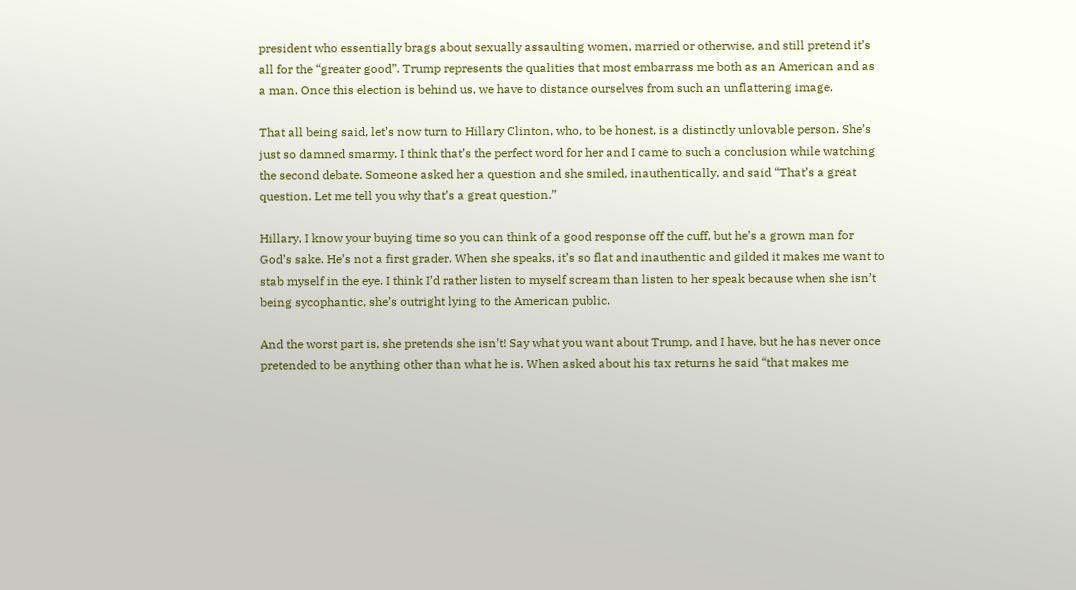president who essentially brags about sexually assaulting women, married or otherwise, and still pretend it’s all for the “greater good”. Trump represents the qualities that most embarrass me both as an American and as a man. Once this election is behind us, we have to distance ourselves from such an unflattering image.

That all being said, let’s now turn to Hillary Clinton, who, to be honest, is a distinctly unlovable person. She’s just so damned smarmy. I think that’s the perfect word for her and I came to such a conclusion while watching the second debate. Someone asked her a question and she smiled, inauthentically, and said “That’s a great question. Let me tell you why that’s a great question.”

Hillary, I know your buying time so you can think of a good response off the cuff, but he’s a grown man for God’s sake. He’s not a first grader. When she speaks, it’s so flat and inauthentic and gilded it makes me want to stab myself in the eye. I think I’d rather listen to myself scream than listen to her speak because when she isn’t being sycophantic, she’s outright lying to the American public.

And the worst part is, she pretends she isn’t! Say what you want about Trump, and I have, but he has never once pretended to be anything other than what he is. When asked about his tax returns he said “that makes me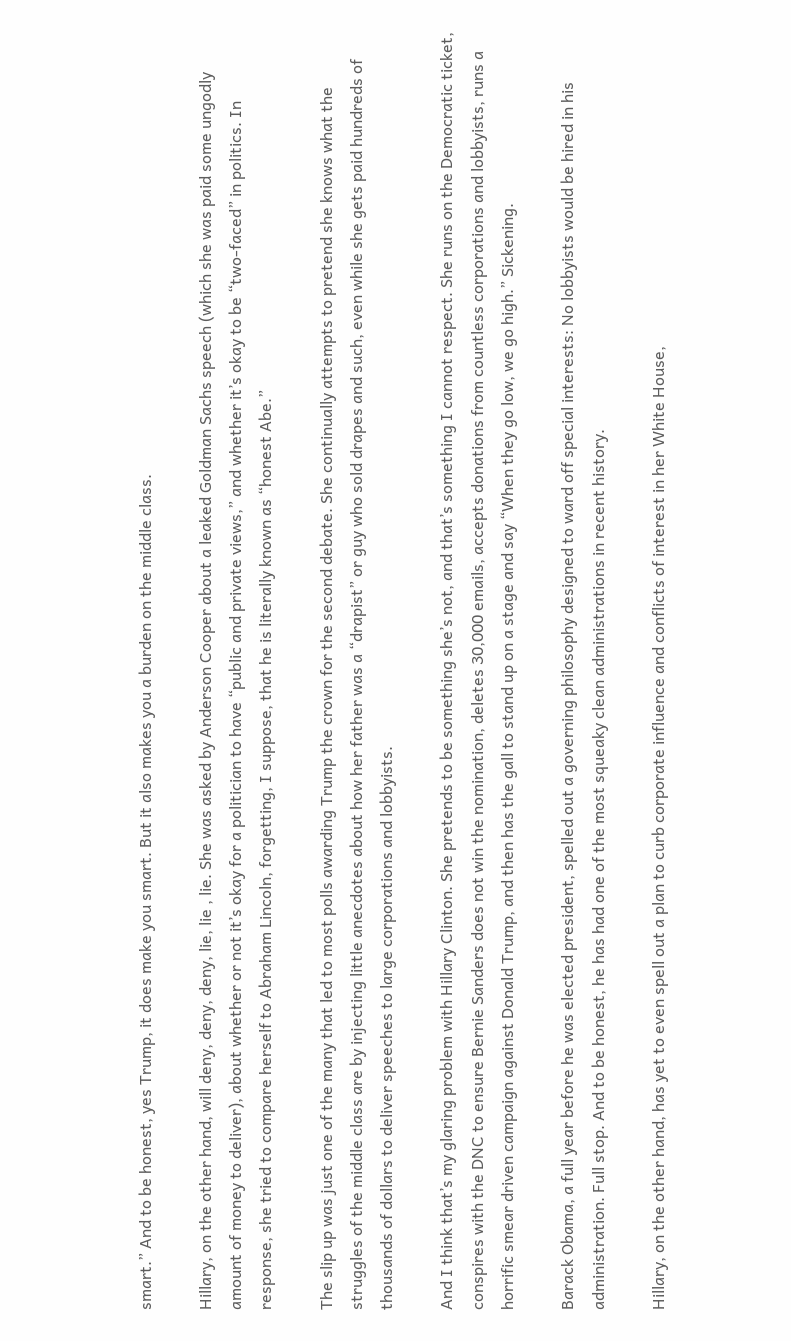smart.” And to be honest, yes Trump, it does make you smart. But it also makes you a burden on the middle class.

Hillary, on the other hand, will deny, deny, deny, lie, lie , lie. She was asked by Anderson Cooper about a leaked Goldman Sachs speech (which she was paid some ungodly amount of money to deliver), about whether or not it’s okay for a politician to have “public and private views,” and whether it’s okay to be “two-faced” in politics. In response, she tried to compare herself to Abraham Lincoln, forgetting, I suppose, that he is literally known as “honest Abe.”

The slip up was just one of the many that led to most polls awarding Trump the crown for the second debate. She continually attempts to pretend she knows what the struggles of the middle class are by injecting little anecdotes about how her father was a “drapist” or guy who sold drapes and such, even while she gets paid hundreds of thousands of dollars to deliver speeches to large corporations and lobbyists.

And I think that’s my glaring problem with Hillary Clinton. She pretends to be something she’s not, and that’s something I cannot respect. She runs on the Democratic ticket, conspires with the DNC to ensure Bernie Sanders does not win the nomination, deletes 30,000 emails, accepts donations from countless corporations and lobbyists, runs a horrific smear driven campaign against Donald Trump, and then has the gall to stand up on a stage and say “When they go low, we go high.” Sickening.

Barack Obama, a full year before he was elected president, spelled out a governing philosophy designed to ward off special interests: No lobbyists would be hired in his administration. Full stop. And to be honest, he has had one of the most squeaky clean administrations in recent history.

Hillary, on the other hand, has yet to even spell out a plan to curb corporate influence and conflicts of interest in her White House,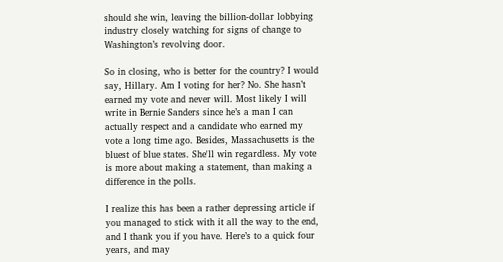should she win, leaving the billion-dollar lobbying industry closely watching for signs of change to Washington’s revolving door.

So in closing, who is better for the country? I would say, Hillary. Am I voting for her? No. She hasn’t earned my vote and never will. Most likely I will write in Bernie Sanders since he’s a man I can actually respect and a candidate who earned my vote a long time ago. Besides, Massachusetts is the bluest of blue states. She'll win regardless. My vote is more about making a statement, than making a difference in the polls.

I realize this has been a rather depressing article if you managed to stick with it all the way to the end, and I thank you if you have. Here’s to a quick four years, and may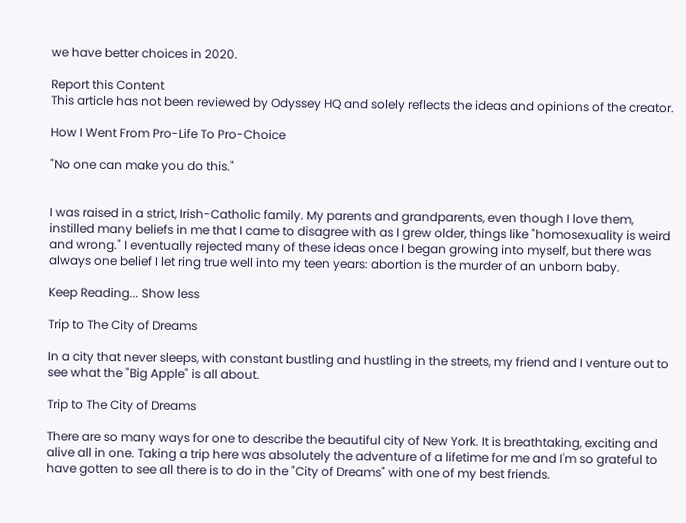we have better choices in 2020.

Report this Content
This article has not been reviewed by Odyssey HQ and solely reflects the ideas and opinions of the creator.

How I Went From Pro-Life To Pro-Choice

"No one can make you do this."


I was raised in a strict, Irish-Catholic family. My parents and grandparents, even though I love them, instilled many beliefs in me that I came to disagree with as I grew older, things like "homosexuality is weird and wrong." I eventually rejected many of these ideas once I began growing into myself, but there was always one belief I let ring true well into my teen years: abortion is the murder of an unborn baby.

Keep Reading... Show less

Trip to The City of Dreams

In a city that never sleeps, with constant bustling and hustling in the streets, my friend and I venture out to see what the "Big Apple" is all about.

Trip to The City of Dreams

There are so many ways for one to describe the beautiful city of New York. It is breathtaking, exciting and alive all in one. Taking a trip here was absolutely the adventure of a lifetime for me and I'm so grateful to have gotten to see all there is to do in the "City of Dreams" with one of my best friends.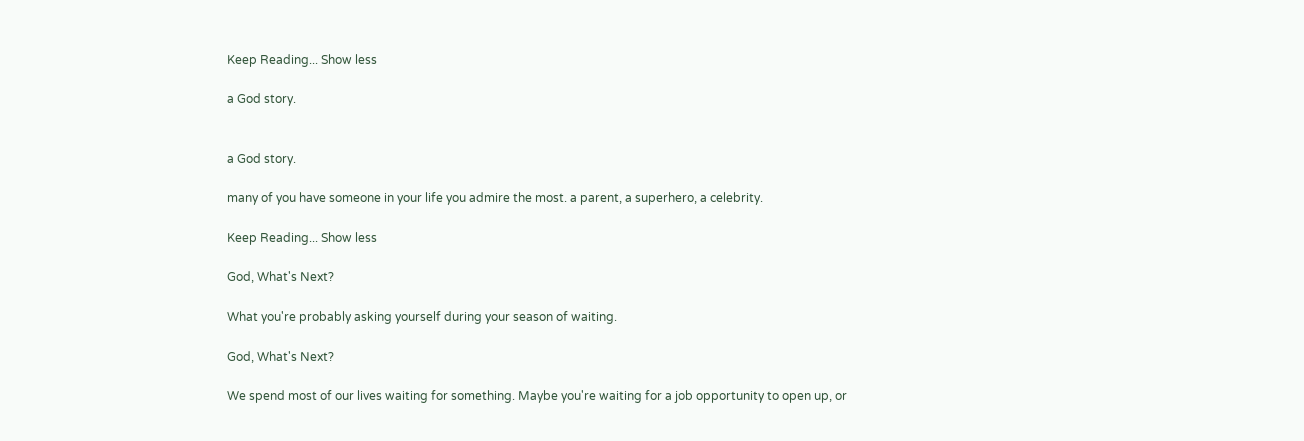Keep Reading... Show less

a God story.


a God story.

many of you have someone in your life you admire the most. a parent, a superhero, a celebrity.

Keep Reading... Show less

God, What's Next?

What you're probably asking yourself during your season of waiting.

God, What's Next?

We spend most of our lives waiting for something. Maybe you're waiting for a job opportunity to open up, or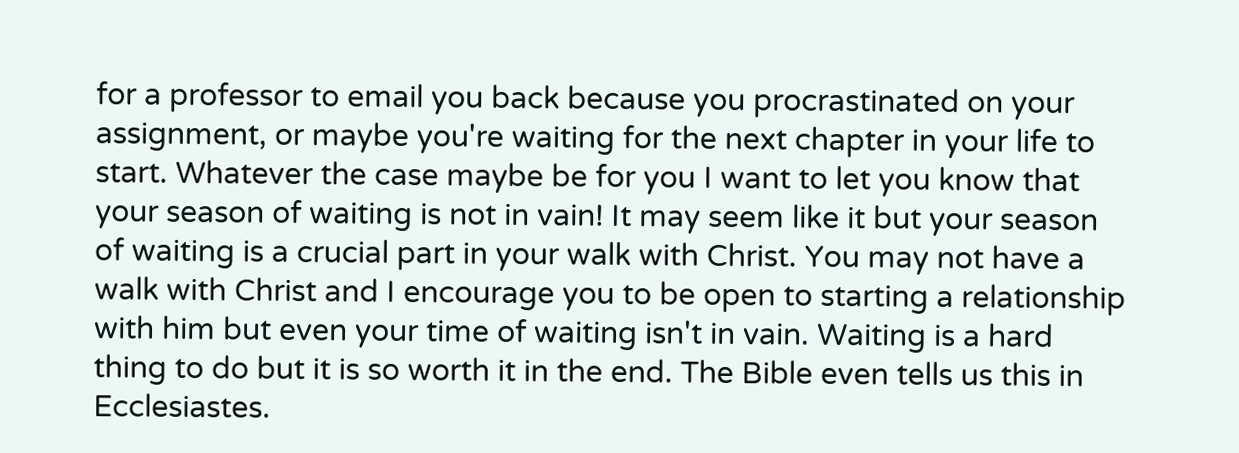for a professor to email you back because you procrastinated on your assignment, or maybe you're waiting for the next chapter in your life to start. Whatever the case maybe be for you I want to let you know that your season of waiting is not in vain! It may seem like it but your season of waiting is a crucial part in your walk with Christ. You may not have a walk with Christ and I encourage you to be open to starting a relationship with him but even your time of waiting isn't in vain. Waiting is a hard thing to do but it is so worth it in the end. The Bible even tells us this in Ecclesiastes.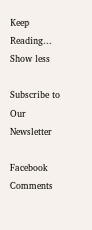Keep Reading... Show less

Subscribe to Our Newsletter

Facebook Comments